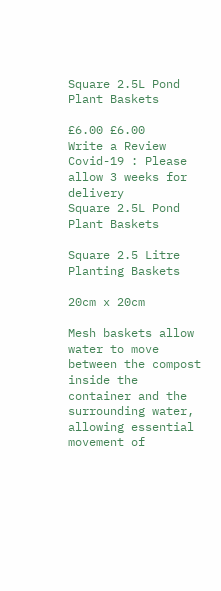Square 2.5L Pond Plant Baskets

£6.00 £6.00
Write a Review
Covid-19 : Please allow 3 weeks for delivery
Square 2.5L Pond Plant Baskets

Square 2.5 Litre Planting Baskets

20cm x 20cm

Mesh baskets allow water to move between the compost inside the container and the surrounding water, allowing essential movement of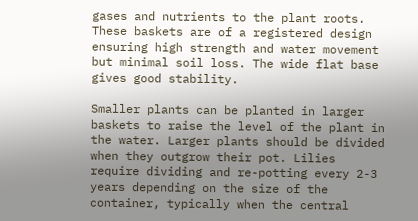gases and nutrients to the plant roots. These baskets are of a registered design ensuring high strength and water movement but minimal soil loss. The wide flat base gives good stability.

Smaller plants can be planted in larger baskets to raise the level of the plant in the water. Larger plants should be divided when they outgrow their pot. Lilies require dividing and re-potting every 2-3 years depending on the size of the container, typically when the central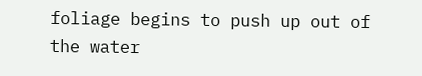foliage begins to push up out of the water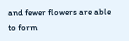and fewer flowers are able to form